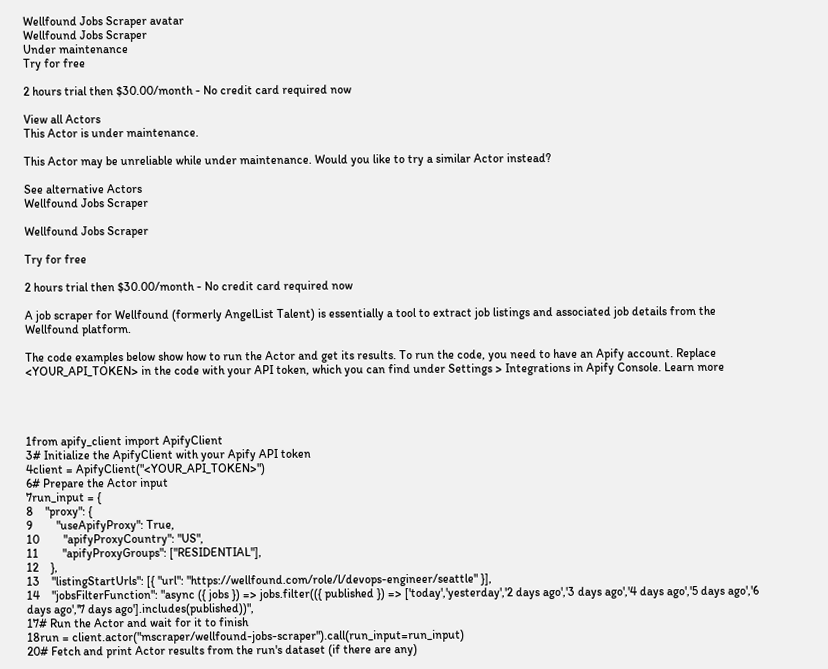Wellfound Jobs Scraper avatar
Wellfound Jobs Scraper
Under maintenance
Try for free

2 hours trial then $30.00/month - No credit card required now

View all Actors
This Actor is under maintenance.

This Actor may be unreliable while under maintenance. Would you like to try a similar Actor instead?

See alternative Actors
Wellfound Jobs Scraper

Wellfound Jobs Scraper

Try for free

2 hours trial then $30.00/month - No credit card required now

A job scraper for Wellfound (formerly AngelList Talent) is essentially a tool to extract job listings and associated job details from the Wellfound platform.

The code examples below show how to run the Actor and get its results. To run the code, you need to have an Apify account. Replace <YOUR_API_TOKEN> in the code with your API token, which you can find under Settings > Integrations in Apify Console. Learn more




1from apify_client import ApifyClient
3# Initialize the ApifyClient with your Apify API token
4client = ApifyClient("<YOUR_API_TOKEN>")
6# Prepare the Actor input
7run_input = {
8    "proxy": {
9        "useApifyProxy": True,
10        "apifyProxyCountry": "US",
11        "apifyProxyGroups": ["RESIDENTIAL"],
12    },
13    "listingStartUrls": [{ "url": "https://wellfound.com/role/l/devops-engineer/seattle" }],
14    "jobsFilterFunction": "async ({ jobs }) => jobs.filter(({ published }) => ['today','yesterday','2 days ago','3 days ago','4 days ago','5 days ago','6 days ago','7 days ago'].includes(published))",
17# Run the Actor and wait for it to finish
18run = client.actor("mscraper/wellfound-jobs-scraper").call(run_input=run_input)
20# Fetch and print Actor results from the run's dataset (if there are any)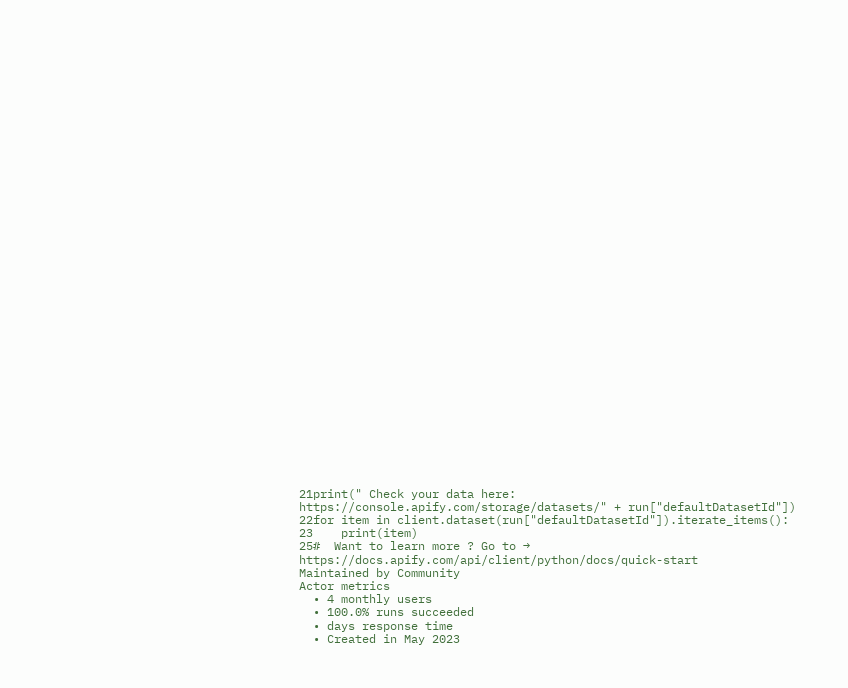21print(" Check your data here: https://console.apify.com/storage/datasets/" + run["defaultDatasetId"])
22for item in client.dataset(run["defaultDatasetId"]).iterate_items():
23    print(item)
25#  Want to learn more ? Go to → https://docs.apify.com/api/client/python/docs/quick-start
Maintained by Community
Actor metrics
  • 4 monthly users
  • 100.0% runs succeeded
  • days response time
  • Created in May 2023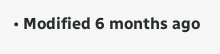• Modified 6 months ago